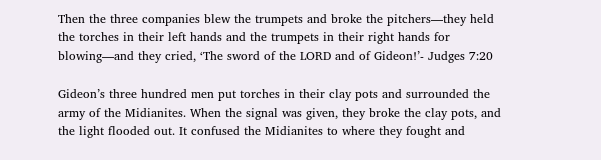Then the three companies blew the trumpets and broke the pitchers—they held the torches in their left hands and the trumpets in their right hands for blowing—and they cried, ‘The sword of the LORD and of Gideon!’- Judges 7:20

Gideon’s three hundred men put torches in their clay pots and surrounded the army of the Midianites. When the signal was given, they broke the clay pots, and the light flooded out. It confused the Midianites to where they fought and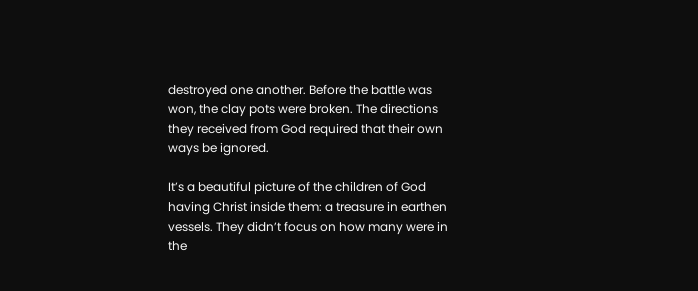destroyed one another. Before the battle was won, the clay pots were broken. The directions they received from God required that their own ways be ignored.

It’s a beautiful picture of the children of God having Christ inside them: a treasure in earthen vessels. They didn’t focus on how many were in the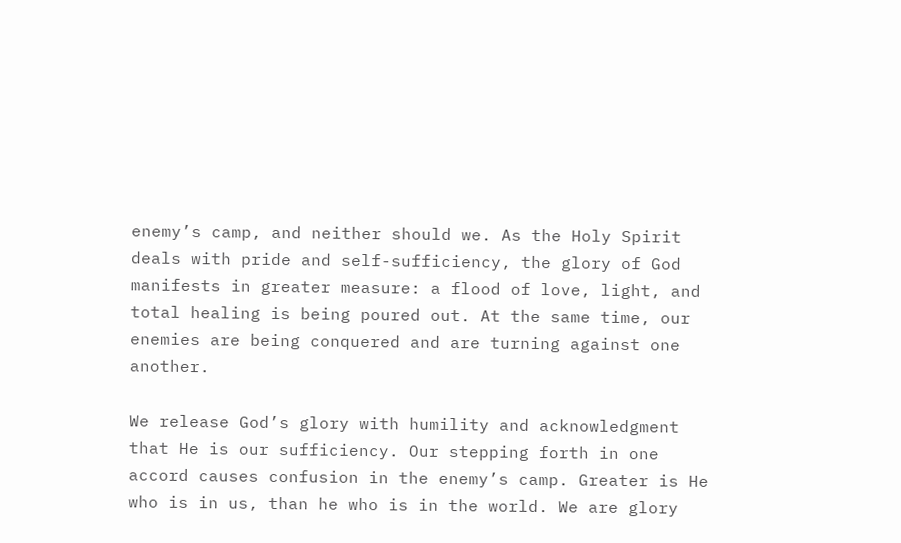enemy’s camp, and neither should we. As the Holy Spirit deals with pride and self-sufficiency, the glory of God manifests in greater measure: a flood of love, light, and total healing is being poured out. At the same time, our enemies are being conquered and are turning against one another.

We release God’s glory with humility and acknowledgment that He is our sufficiency. Our stepping forth in one accord causes confusion in the enemy’s camp. Greater is He who is in us, than he who is in the world. We are glory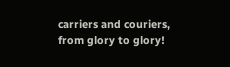carriers and couriers, from glory to glory!